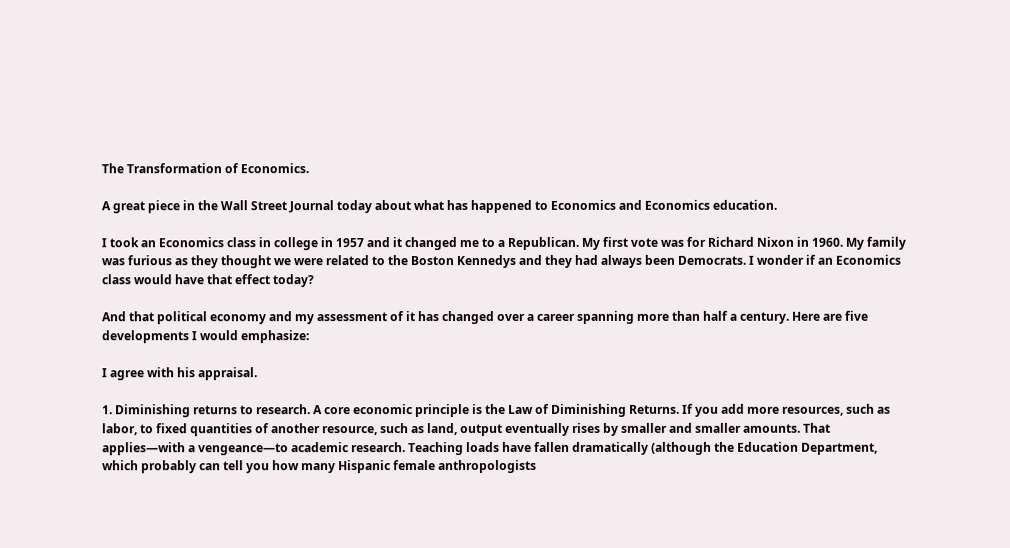The Transformation of Economics.

A great piece in the Wall Street Journal today about what has happened to Economics and Economics education.

I took an Economics class in college in 1957 and it changed me to a Republican. My first vote was for Richard Nixon in 1960. My family was furious as they thought we were related to the Boston Kennedys and they had always been Democrats. I wonder if an Economics class would have that effect today?

And that political economy and my assessment of it has changed over a career spanning more than half a century. Here are five developments I would emphasize:

I agree with his appraisal.

1. Diminishing returns to research. A core economic principle is the Law of Diminishing Returns. If you add more resources, such as labor, to fixed quantities of another resource, such as land, output eventually rises by smaller and smaller amounts. That applies—with a vengeance—to academic research. Teaching loads have fallen dramatically (although the Education Department, which probably can tell you how many Hispanic female anthropologists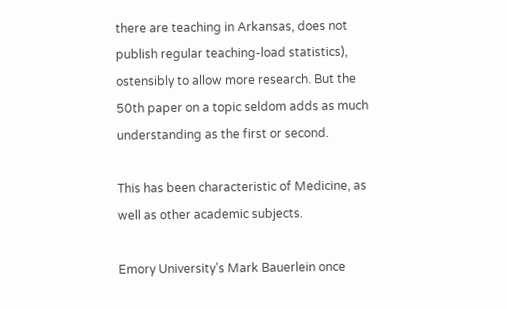there are teaching in Arkansas, does not publish regular teaching-load statistics), ostensibly to allow more research. But the 50th paper on a topic seldom adds as much understanding as the first or second.

This has been characteristic of Medicine, as well as other academic subjects.

Emory University’s Mark Bauerlein once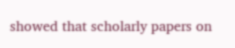showed that scholarly papers on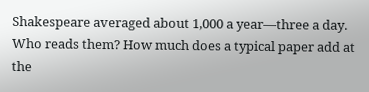Shakespeare averaged about 1,000 a year—three a day. Who reads them? How much does a typical paper add at the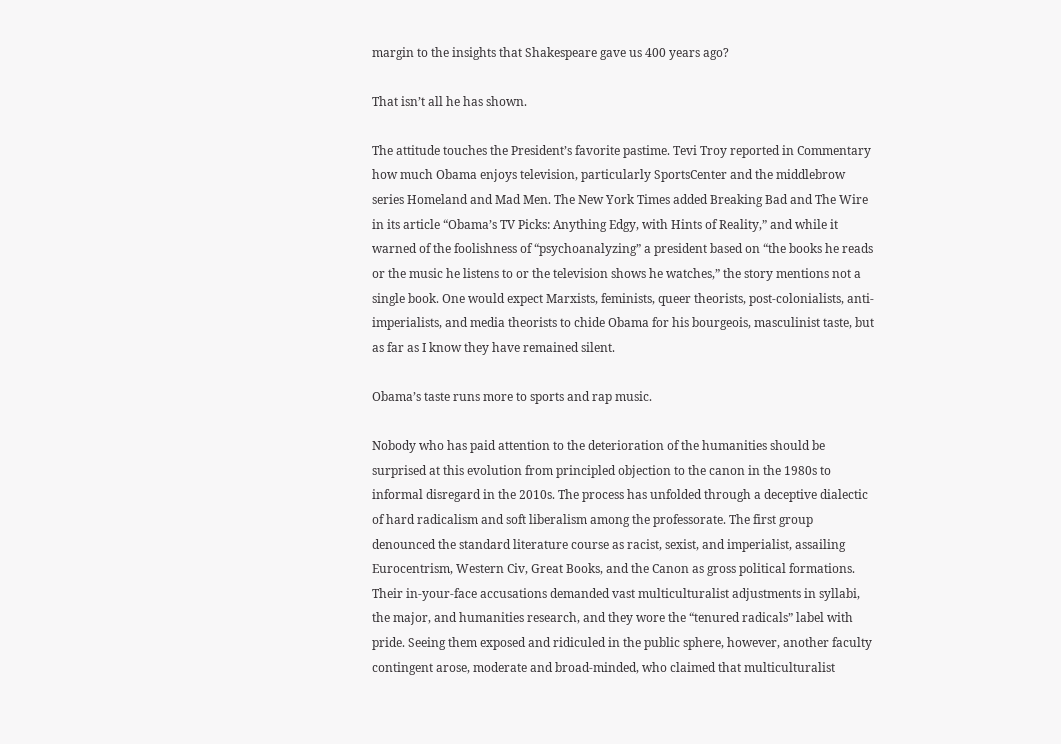margin to the insights that Shakespeare gave us 400 years ago?

That isn’t all he has shown.

The attitude touches the President’s favorite pastime. Tevi Troy reported in Commentary how much Obama enjoys television, particularly SportsCenter and the middlebrow series Homeland and Mad Men. The New York Times added Breaking Bad and The Wire in its article “Obama’s TV Picks: Anything Edgy, with Hints of Reality,” and while it warned of the foolishness of “psychoanalyzing” a president based on “the books he reads or the music he listens to or the television shows he watches,” the story mentions not a single book. One would expect Marxists, feminists, queer theorists, post-colonialists, anti-imperialists, and media theorists to chide Obama for his bourgeois, masculinist taste, but as far as I know they have remained silent.

Obama’s taste runs more to sports and rap music.

Nobody who has paid attention to the deterioration of the humanities should be surprised at this evolution from principled objection to the canon in the 1980s to informal disregard in the 2010s. The process has unfolded through a deceptive dialectic of hard radicalism and soft liberalism among the professorate. The first group denounced the standard literature course as racist, sexist, and imperialist, assailing Eurocentrism, Western Civ, Great Books, and the Canon as gross political formations. Their in-your-face accusations demanded vast multiculturalist adjustments in syllabi, the major, and humanities research, and they wore the “tenured radicals” label with pride. Seeing them exposed and ridiculed in the public sphere, however, another faculty contingent arose, moderate and broad-minded, who claimed that multiculturalist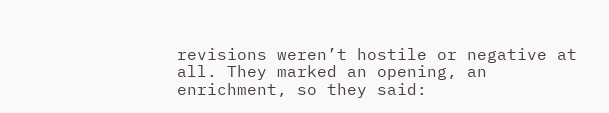revisions weren’t hostile or negative at all. They marked an opening, an enrichment, so they said: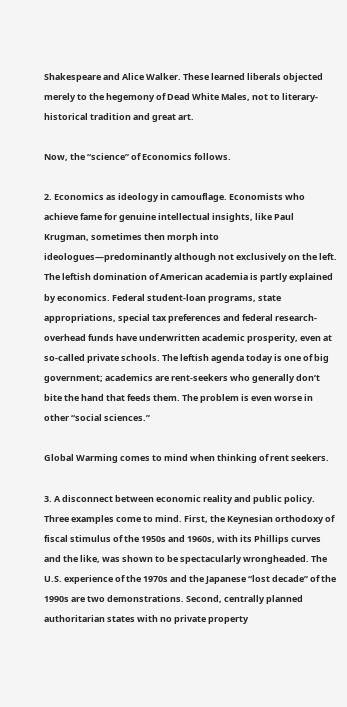Shakespeare and Alice Walker. These learned liberals objected merely to the hegemony of Dead White Males, not to literary-historical tradition and great art.

Now, the “science” of Economics follows.

2. Economics as ideology in camouflage. Economists who achieve fame for genuine intellectual insights, like Paul Krugman, sometimes then morph into ideologues—predominantly although not exclusively on the left. The leftish domination of American academia is partly explained by economics. Federal student-loan programs, state appropriations, special tax preferences and federal research-overhead funds have underwritten academic prosperity, even at so-called private schools. The leftish agenda today is one of big government; academics are rent-seekers who generally don’t bite the hand that feeds them. The problem is even worse in other “social sciences.”

Global Warming comes to mind when thinking of rent seekers.

3. A disconnect between economic reality and public policy. Three examples come to mind. First, the Keynesian orthodoxy of fiscal stimulus of the 1950s and 1960s, with its Phillips curves and the like, was shown to be spectacularly wrongheaded. The U.S. experience of the 1970s and the Japanese “lost decade” of the 1990s are two demonstrations. Second, centrally planned authoritarian states with no private property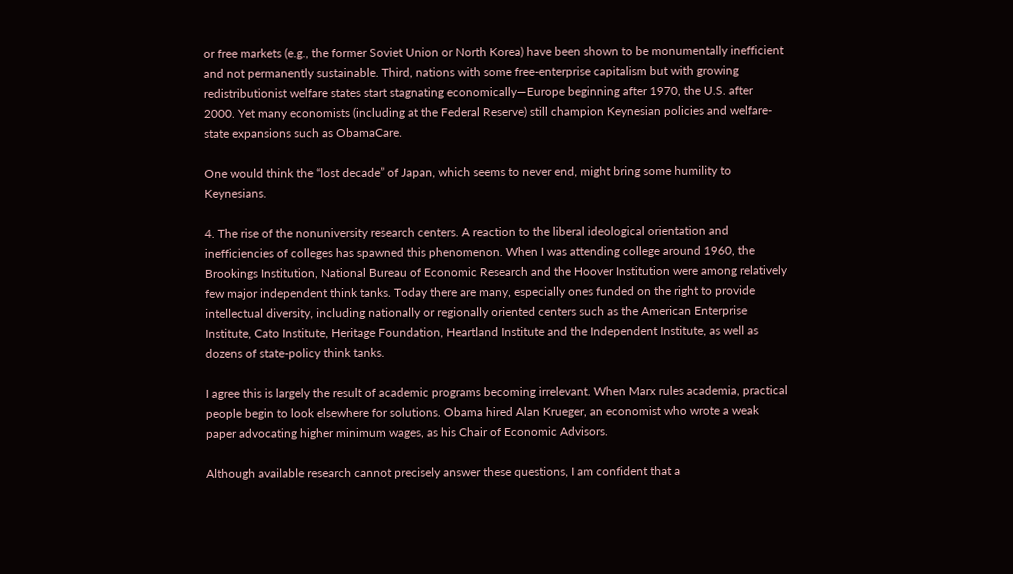or free markets (e.g., the former Soviet Union or North Korea) have been shown to be monumentally inefficient and not permanently sustainable. Third, nations with some free-enterprise capitalism but with growing redistributionist welfare states start stagnating economically—Europe beginning after 1970, the U.S. after 2000. Yet many economists (including at the Federal Reserve) still champion Keynesian policies and welfare-state expansions such as ObamaCare.

One would think the “lost decade” of Japan, which seems to never end, might bring some humility to Keynesians.

4. The rise of the nonuniversity research centers. A reaction to the liberal ideological orientation and inefficiencies of colleges has spawned this phenomenon. When I was attending college around 1960, the Brookings Institution, National Bureau of Economic Research and the Hoover Institution were among relatively few major independent think tanks. Today there are many, especially ones funded on the right to provide intellectual diversity, including nationally or regionally oriented centers such as the American Enterprise Institute, Cato Institute, Heritage Foundation, Heartland Institute and the Independent Institute, as well as dozens of state-policy think tanks.

I agree this is largely the result of academic programs becoming irrelevant. When Marx rules academia, practical people begin to look elsewhere for solutions. Obama hired Alan Krueger, an economist who wrote a weak paper advocating higher minimum wages, as his Chair of Economic Advisors.

Although available research cannot precisely answer these questions, I am confident that a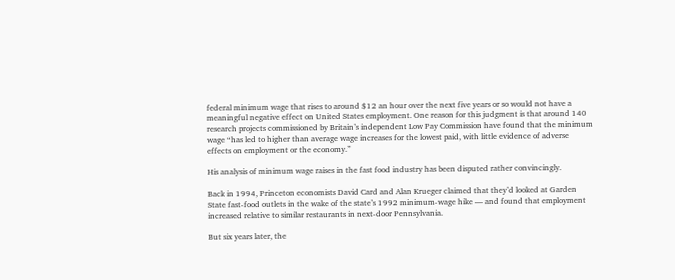federal minimum wage that rises to around $12 an hour over the next five years or so would not have a meaningful negative effect on United States employment. One reason for this judgment is that around 140 research projects commissioned by Britain’s independent Low Pay Commission have found that the minimum wage “has led to higher than average wage increases for the lowest paid, with little evidence of adverse effects on employment or the economy.”

His analysis of minimum wage raises in the fast food industry has been disputed rather convincingly.

Back in 1994, Princeton economists David Card and Alan Krueger claimed that they’d looked at Garden State fast-food outlets in the wake of the state’s 1992 minimum-wage hike — and found that employment increased relative to similar restaurants in next-door Pennsylvania.

But six years later, the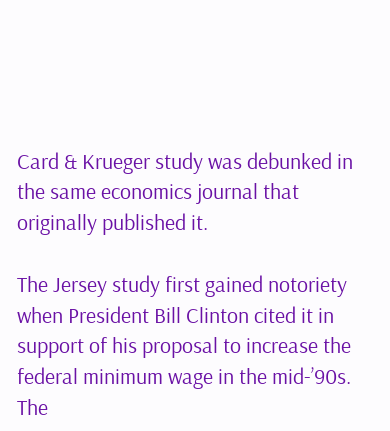Card & Krueger study was debunked in the same economics journal that originally published it.

The Jersey study first gained notoriety when President Bill Clinton cited it in support of his proposal to increase the federal minimum wage in the mid-’90s. The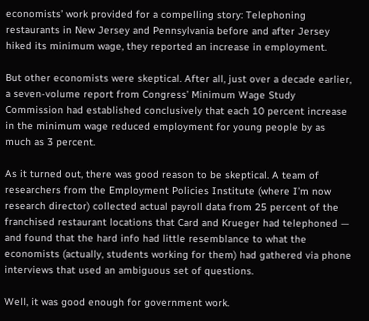economists’ work provided for a compelling story: Telephoning restaurants in New Jersey and Pennsylvania before and after Jersey hiked its minimum wage, they reported an increase in employment.

But other economists were skeptical. After all, just over a decade earlier, a seven-volume report from Congress’ Minimum Wage Study Commission had established conclusively that each 10 percent increase in the minimum wage reduced employment for young people by as much as 3 percent.

As it turned out, there was good reason to be skeptical. A team of researchers from the Employment Policies Institute (where I’m now research director) collected actual payroll data from 25 percent of the franchised restaurant locations that Card and Krueger had telephoned — and found that the hard info had little resemblance to what the economists (actually, students working for them) had gathered via phone interviews that used an ambiguous set of questions.

Well, it was good enough for government work.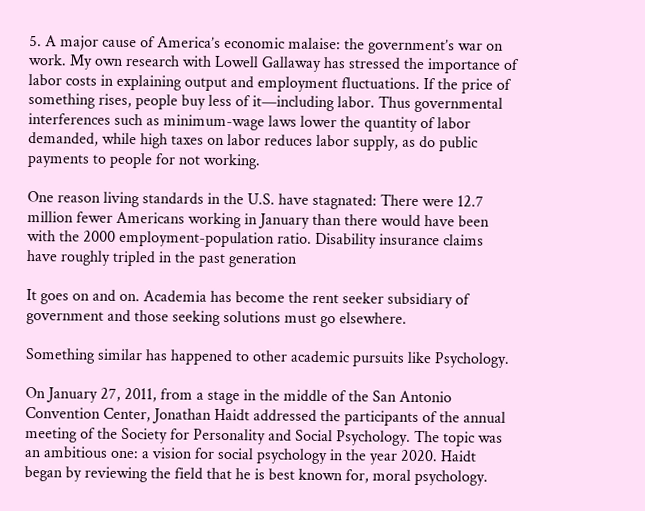5. A major cause of America’s economic malaise: the government’s war on work. My own research with Lowell Gallaway has stressed the importance of labor costs in explaining output and employment fluctuations. If the price of something rises, people buy less of it—including labor. Thus governmental interferences such as minimum-wage laws lower the quantity of labor demanded, while high taxes on labor reduces labor supply, as do public payments to people for not working.

One reason living standards in the U.S. have stagnated: There were 12.7 million fewer Americans working in January than there would have been with the 2000 employment-population ratio. Disability insurance claims have roughly tripled in the past generation

It goes on and on. Academia has become the rent seeker subsidiary of government and those seeking solutions must go elsewhere.

Something similar has happened to other academic pursuits like Psychology.

On January 27, 2011, from a stage in the middle of the San Antonio Convention Center, Jonathan Haidt addressed the participants of the annual meeting of the Society for Personality and Social Psychology. The topic was an ambitious one: a vision for social psychology in the year 2020. Haidt began by reviewing the field that he is best known for, moral psychology.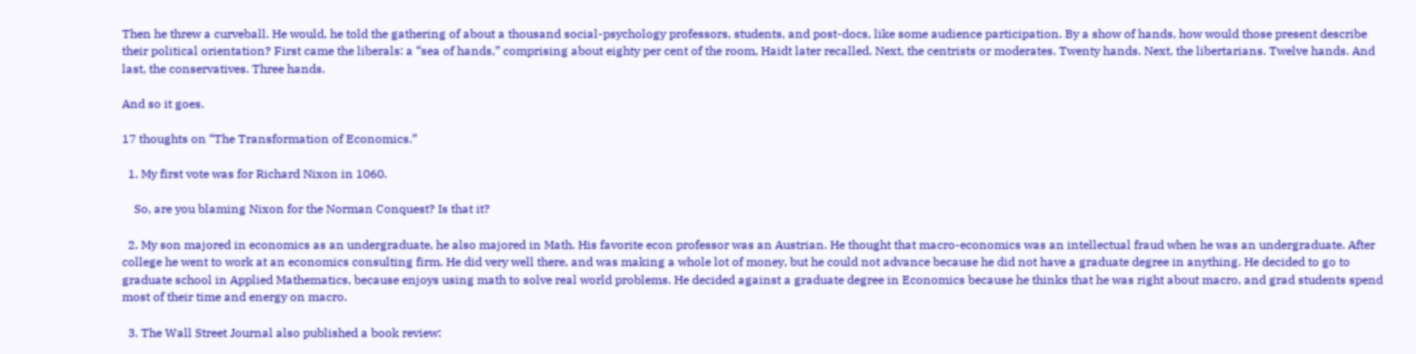Then he threw a curveball. He would, he told the gathering of about a thousand social-psychology professors, students, and post-docs, like some audience participation. By a show of hands, how would those present describe their political orientation? First came the liberals: a “sea of hands,” comprising about eighty per cent of the room, Haidt later recalled. Next, the centrists or moderates. Twenty hands. Next, the libertarians. Twelve hands. And last, the conservatives. Three hands.

And so it goes.

17 thoughts on “The Transformation of Economics.”

  1. My first vote was for Richard Nixon in 1060.

    So, are you blaming Nixon for the Norman Conquest? Is that it?

  2. My son majored in economics as an undergraduate, he also majored in Math. His favorite econ professor was an Austrian. He thought that macro-economics was an intellectual fraud when he was an undergraduate. After college he went to work at an economics consulting firm. He did very well there, and was making a whole lot of money, but he could not advance because he did not have a graduate degree in anything. He decided to go to graduate school in Applied Mathematics, because enjoys using math to solve real world problems. He decided against a graduate degree in Economics because he thinks that he was right about macro, and grad students spend most of their time and energy on macro.

  3. The Wall Street Journal also published a book review: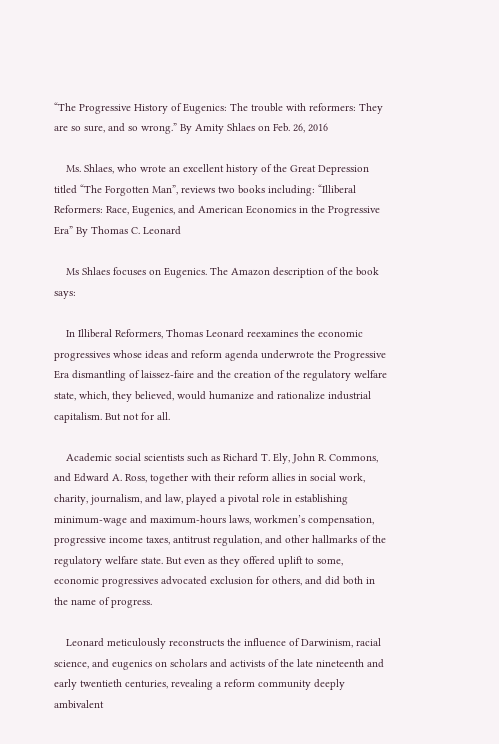“The Progressive History of Eugenics: The trouble with reformers: They are so sure, and so wrong.” By Amity Shlaes on Feb. 26, 2016

    Ms. Shlaes, who wrote an excellent history of the Great Depression titled “The Forgotten Man”, reviews two books including: “Illiberal Reformers: Race, Eugenics, and American Economics in the Progressive Era” By Thomas C. Leonard

    Ms Shlaes focuses on Eugenics. The Amazon description of the book says:

    In Illiberal Reformers, Thomas Leonard reexamines the economic progressives whose ideas and reform agenda underwrote the Progressive Era dismantling of laissez-faire and the creation of the regulatory welfare state, which, they believed, would humanize and rationalize industrial capitalism. But not for all.

    Academic social scientists such as Richard T. Ely, John R. Commons, and Edward A. Ross, together with their reform allies in social work, charity, journalism, and law, played a pivotal role in establishing minimum-wage and maximum-hours laws, workmen’s compensation, progressive income taxes, antitrust regulation, and other hallmarks of the regulatory welfare state. But even as they offered uplift to some, economic progressives advocated exclusion for others, and did both in the name of progress.

    Leonard meticulously reconstructs the influence of Darwinism, racial science, and eugenics on scholars and activists of the late nineteenth and early twentieth centuries, revealing a reform community deeply ambivalent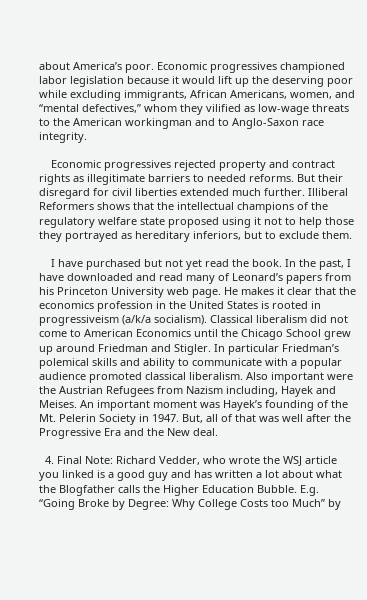about America’s poor. Economic progressives championed labor legislation because it would lift up the deserving poor while excluding immigrants, African Americans, women, and “mental defectives,” whom they vilified as low-wage threats to the American workingman and to Anglo-Saxon race integrity.

    Economic progressives rejected property and contract rights as illegitimate barriers to needed reforms. But their disregard for civil liberties extended much further. Illiberal Reformers shows that the intellectual champions of the regulatory welfare state proposed using it not to help those they portrayed as hereditary inferiors, but to exclude them.

    I have purchased but not yet read the book. In the past, I have downloaded and read many of Leonard’s papers from his Princeton University web page. He makes it clear that the economics profession in the United States is rooted in progressiveism (a/k/a socialism). Classical liberalism did not come to American Economics until the Chicago School grew up around Friedman and Stigler. In particular Friedman’s polemical skills and ability to communicate with a popular audience promoted classical liberalism. Also important were the Austrian Refugees from Nazism including, Hayek and Meises. An important moment was Hayek’s founding of the Mt. Pelerin Society in 1947. But, all of that was well after the Progressive Era and the New deal.

  4. Final Note: Richard Vedder, who wrote the WSJ article you linked is a good guy and has written a lot about what the Blogfather calls the Higher Education Bubble. E.g. “Going Broke by Degree: Why College Costs too Much” by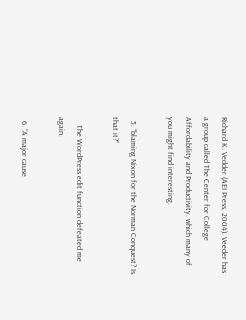Richard K. Vedder (AEI Press, 2004). Veeder has a group called The Center for College Affordability and Productivity. which many of you might find interesting.

  5. “blaming Nixon for the Norman Conquest? Is that it?”

    The WordPress edit function defeated me again.

  6. “A major cause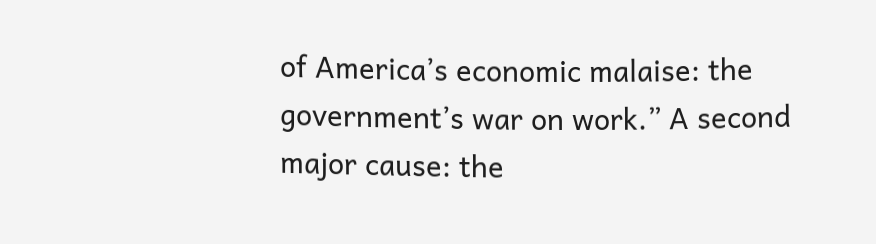of America’s economic malaise: the government’s war on work.” A second major cause: the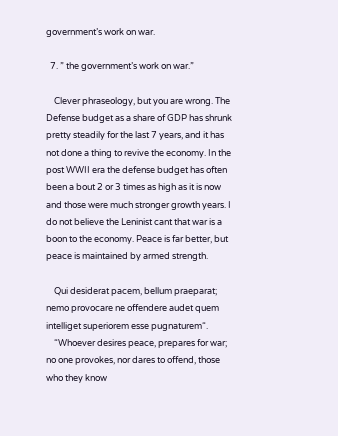government’s work on war.

  7. ” the government’s work on war.”

    Clever phraseology, but you are wrong. The Defense budget as a share of GDP has shrunk pretty steadily for the last 7 years, and it has not done a thing to revive the economy. In the post WWII era the defense budget has often been a bout 2 or 3 times as high as it is now and those were much stronger growth years. I do not believe the Leninist cant that war is a boon to the economy. Peace is far better, but peace is maintained by armed strength.

    Qui desiderat pacem, bellum praeparat; nemo provocare ne offendere audet quem intelliget superiorem esse pugnaturem“.
    “Whoever desires peace, prepares for war; no one provokes, nor dares to offend, those who they know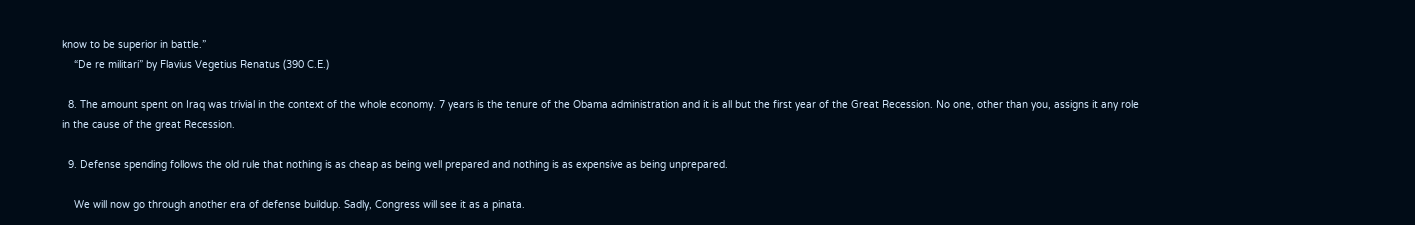know to be superior in battle.”
    “De re militari” by Flavius Vegetius Renatus (390 C.E.)

  8. The amount spent on Iraq was trivial in the context of the whole economy. 7 years is the tenure of the Obama administration and it is all but the first year of the Great Recession. No one, other than you, assigns it any role in the cause of the great Recession.

  9. Defense spending follows the old rule that nothing is as cheap as being well prepared and nothing is as expensive as being unprepared.

    We will now go through another era of defense buildup. Sadly, Congress will see it as a pinata.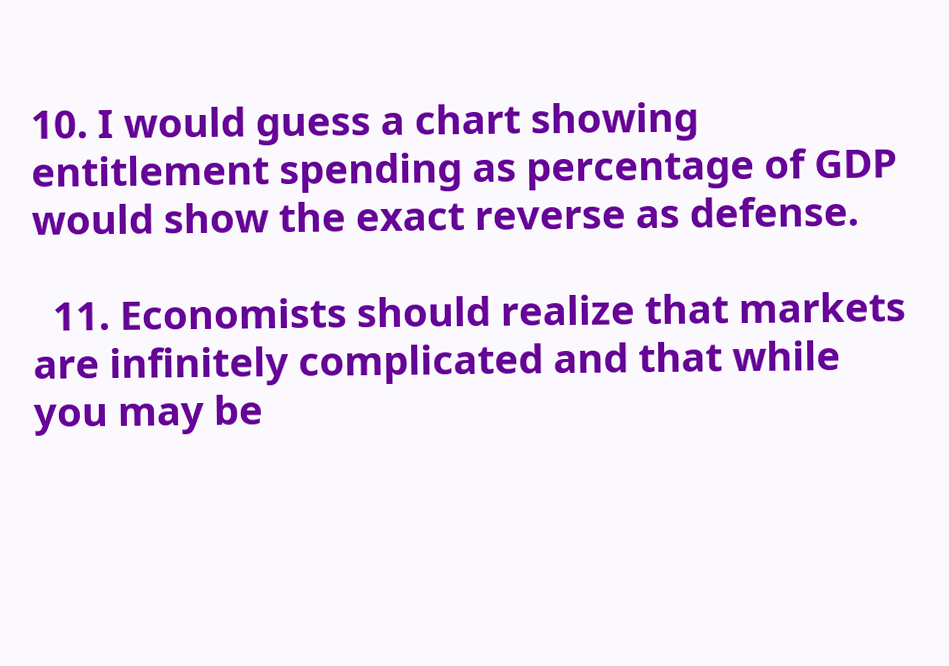10. I would guess a chart showing entitlement spending as percentage of GDP would show the exact reverse as defense.

  11. Economists should realize that markets are infinitely complicated and that while you may be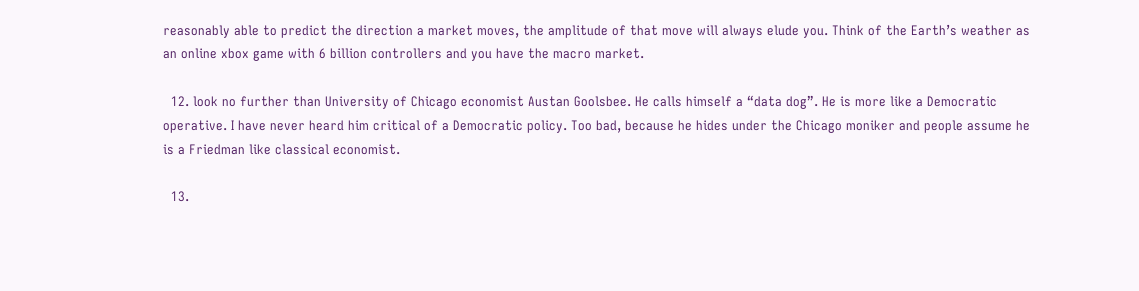reasonably able to predict the direction a market moves, the amplitude of that move will always elude you. Think of the Earth’s weather as an online xbox game with 6 billion controllers and you have the macro market.

  12. look no further than University of Chicago economist Austan Goolsbee. He calls himself a “data dog”. He is more like a Democratic operative. I have never heard him critical of a Democratic policy. Too bad, because he hides under the Chicago moniker and people assume he is a Friedman like classical economist.

  13.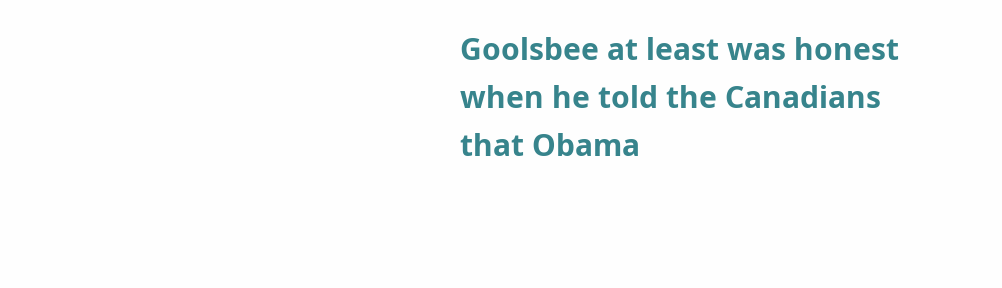Goolsbee at least was honest when he told the Canadians that Obama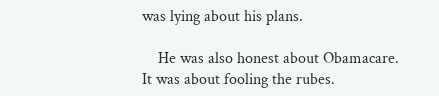was lying about his plans.

    He was also honest about Obamacare. It was about fooling the rubes.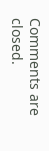Comments are closed.